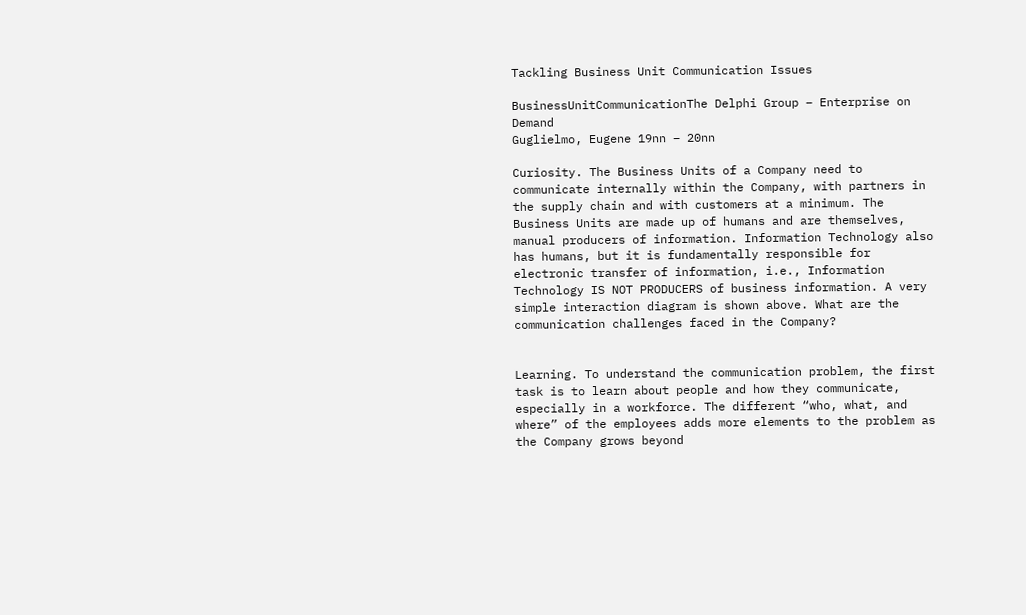Tackling Business Unit Communication Issues

BusinessUnitCommunicationThe Delphi Group – Enterprise on Demand
Guglielmo, Eugene 19nn – 20nn

Curiosity. The Business Units of a Company need to communicate internally within the Company, with partners in the supply chain and with customers at a minimum. The Business Units are made up of humans and are themselves, manual producers of information. Information Technology also has humans, but it is fundamentally responsible for electronic transfer of information, i.e., Information Technology IS NOT PRODUCERS of business information. A very simple interaction diagram is shown above. What are the communication challenges faced in the Company?


Learning. To understand the communication problem, the first task is to learn about people and how they communicate, especially in a workforce. The different “who, what, and where” of the employees adds more elements to the problem as the Company grows beyond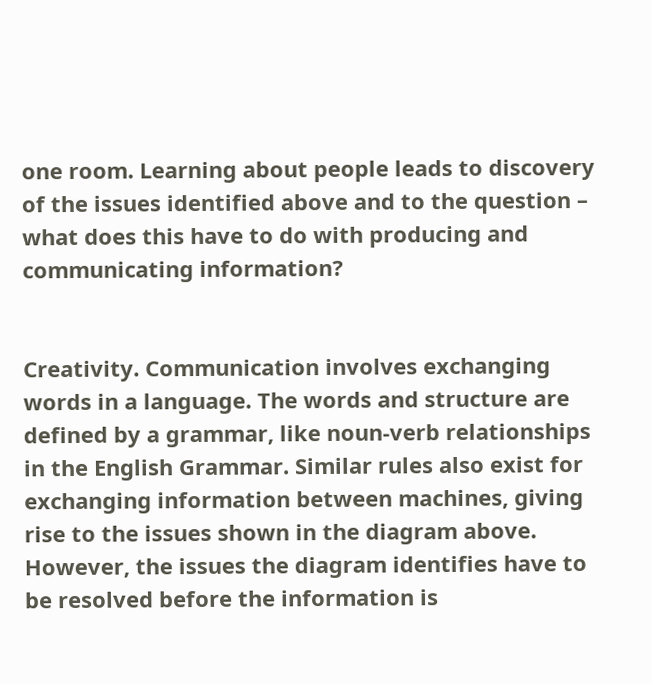one room. Learning about people leads to discovery of the issues identified above and to the question – what does this have to do with producing and communicating information?


Creativity. Communication involves exchanging words in a language. The words and structure are defined by a grammar, like noun-verb relationships in the English Grammar. Similar rules also exist for exchanging information between machines, giving rise to the issues shown in the diagram above. However, the issues the diagram identifies have to be resolved before the information is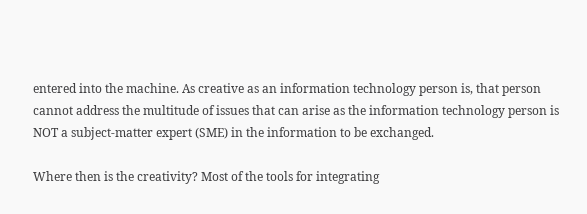entered into the machine. As creative as an information technology person is, that person cannot address the multitude of issues that can arise as the information technology person is NOT a subject-matter expert (SME) in the information to be exchanged.

Where then is the creativity? Most of the tools for integrating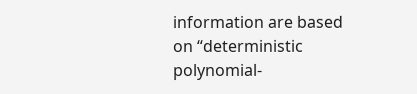information are based on “deterministic polynomial-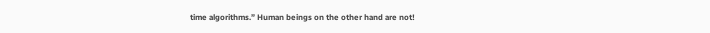time algorithms.” Human beings on the other hand are not!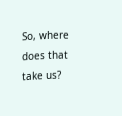So, where does that take us?